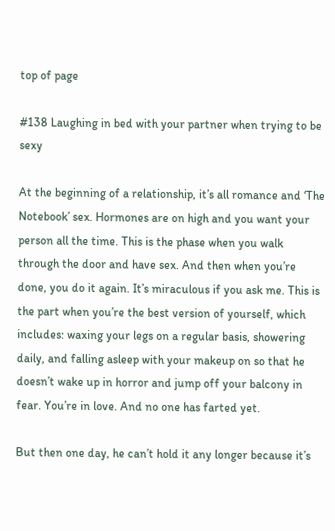top of page

#138 Laughing in bed with your partner when trying to be sexy

At the beginning of a relationship, it’s all romance and ‘The Notebook’ sex. Hormones are on high and you want your person all the time. This is the phase when you walk through the door and have sex. And then when you’re done, you do it again. It’s miraculous if you ask me. This is the part when you’re the best version of yourself, which includes: waxing your legs on a regular basis, showering daily, and falling asleep with your makeup on so that he doesn’t wake up in horror and jump off your balcony in fear. You’re in love. And no one has farted yet.

But then one day, he can’t hold it any longer because it’s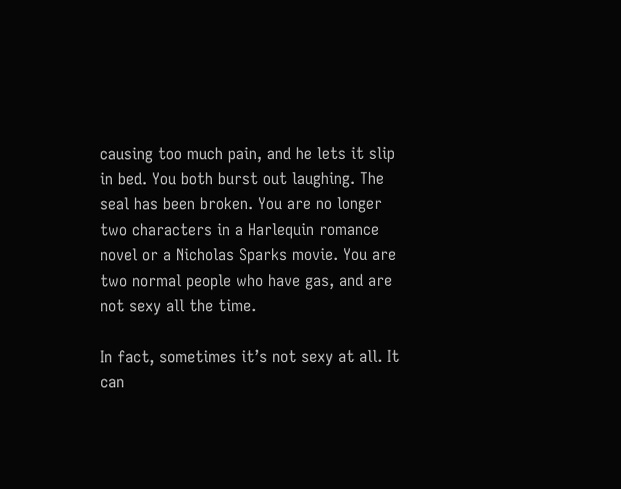causing too much pain, and he lets it slip in bed. You both burst out laughing. The seal has been broken. You are no longer two characters in a Harlequin romance novel or a Nicholas Sparks movie. You are two normal people who have gas, and are not sexy all the time.

In fact, sometimes it’s not sexy at all. It can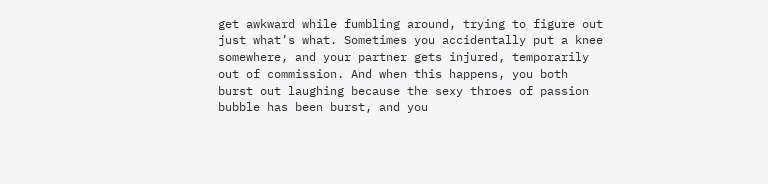get awkward while fumbling around, trying to figure out just what’s what. Sometimes you accidentally put a knee somewhere, and your partner gets injured, temporarily out of commission. And when this happens, you both burst out laughing because the sexy throes of passion bubble has been burst, and you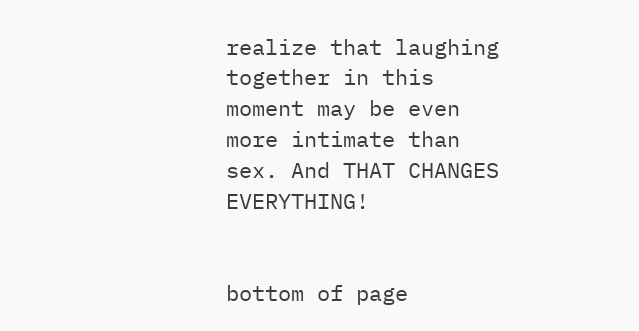realize that laughing together in this moment may be even more intimate than sex. And THAT CHANGES EVERYTHING!


bottom of page